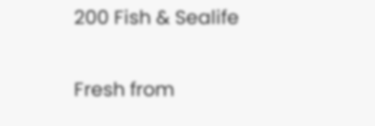200 Fish & Sealife

Fresh from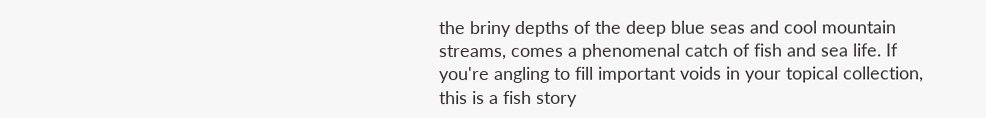the briny depths of the deep blue seas and cool mountain streams, comes a phenomenal catch of fish and sea life. If you're angling to fill important voids in your topical collection, this is a fish story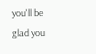you'll be glad you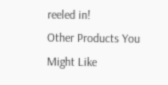reeled in!
Other Products You Might Like